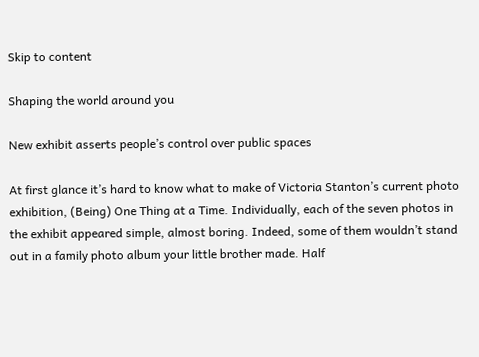Skip to content

Shaping the world around you

New exhibit asserts people’s control over public spaces

At first glance it’s hard to know what to make of Victoria Stanton’s current photo exhibition, (Being) One Thing at a Time. Individually, each of the seven photos in the exhibit appeared simple, almost boring. Indeed, some of them wouldn’t stand out in a family photo album your little brother made. Half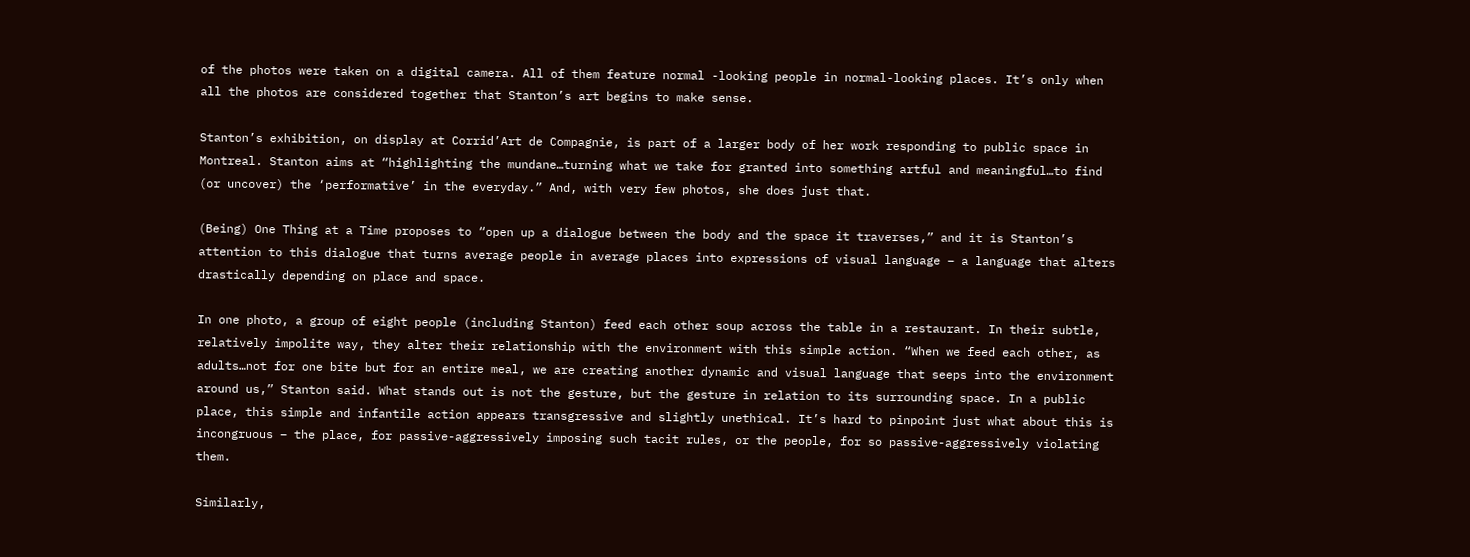of the photos were taken on a digital camera. All of them feature normal -looking people in normal-looking places. It’s only when all the photos are considered together that Stanton’s art begins to make sense.

Stanton’s exhibition, on display at Corrid’Art de Compagnie, is part of a larger body of her work responding to public space in Montreal. Stanton aims at “highlighting the mundane…turning what we take for granted into something artful and meaningful…to find (or uncover) the ‘performative’ in the everyday.” And, with very few photos, she does just that.

(Being) One Thing at a Time proposes to “open up a dialogue between the body and the space it traverses,” and it is Stanton’s attention to this dialogue that turns average people in average places into expressions of visual language – a language that alters drastically depending on place and space.

In one photo, a group of eight people (including Stanton) feed each other soup across the table in a restaurant. In their subtle, relatively impolite way, they alter their relationship with the environment with this simple action. “When we feed each other, as adults…not for one bite but for an entire meal, we are creating another dynamic and visual language that seeps into the environment around us,” Stanton said. What stands out is not the gesture, but the gesture in relation to its surrounding space. In a public place, this simple and infantile action appears transgressive and slightly unethical. It’s hard to pinpoint just what about this is incongruous – the place, for passive-aggressively imposing such tacit rules, or the people, for so passive-aggressively violating them.

Similarly,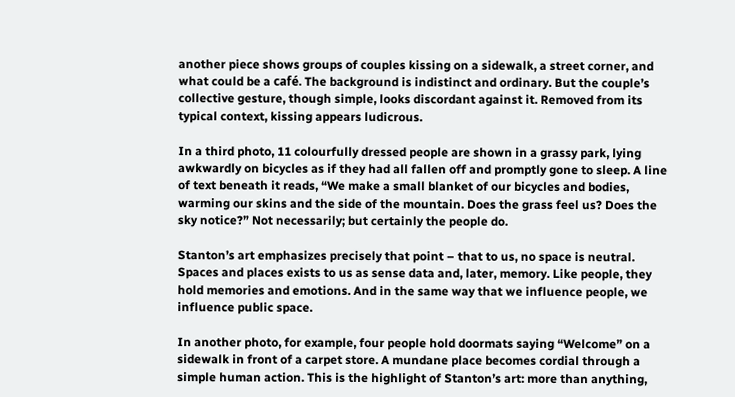another piece shows groups of couples kissing on a sidewalk, a street corner, and what could be a café. The background is indistinct and ordinary. But the couple’s collective gesture, though simple, looks discordant against it. Removed from its typical context, kissing appears ludicrous.

In a third photo, 11 colourfully dressed people are shown in a grassy park, lying awkwardly on bicycles as if they had all fallen off and promptly gone to sleep. A line of text beneath it reads, “We make a small blanket of our bicycles and bodies, warming our skins and the side of the mountain. Does the grass feel us? Does the sky notice?” Not necessarily; but certainly the people do.

Stanton’s art emphasizes precisely that point – that to us, no space is neutral. Spaces and places exists to us as sense data and, later, memory. Like people, they hold memories and emotions. And in the same way that we influence people, we influence public space.

In another photo, for example, four people hold doormats saying “Welcome” on a sidewalk in front of a carpet store. A mundane place becomes cordial through a simple human action. This is the highlight of Stanton’s art: more than anything,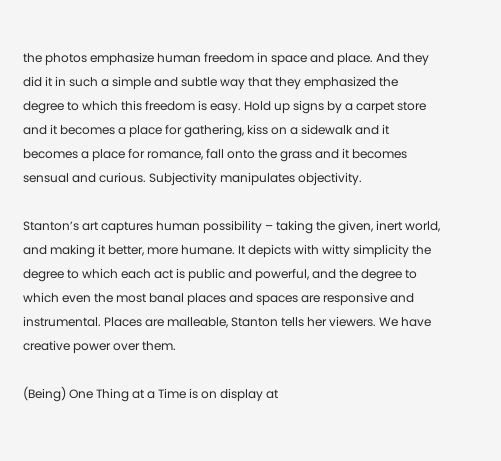the photos emphasize human freedom in space and place. And they did it in such a simple and subtle way that they emphasized the degree to which this freedom is easy. Hold up signs by a carpet store and it becomes a place for gathering, kiss on a sidewalk and it becomes a place for romance, fall onto the grass and it becomes sensual and curious. Subjectivity manipulates objectivity.

Stanton’s art captures human possibility – taking the given, inert world, and making it better, more humane. It depicts with witty simplicity the degree to which each act is public and powerful, and the degree to which even the most banal places and spaces are responsive and instrumental. Places are malleable, Stanton tells her viewers. We have creative power over them.

(Being) One Thing at a Time is on display at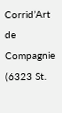Corrid’Art de Compagnie (6323 St.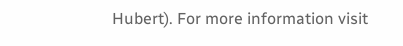Hubert). For more information visit